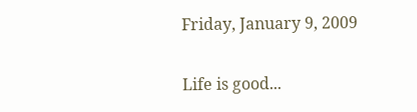Friday, January 9, 2009

Life is good...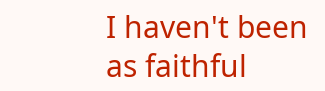I haven't been as faithful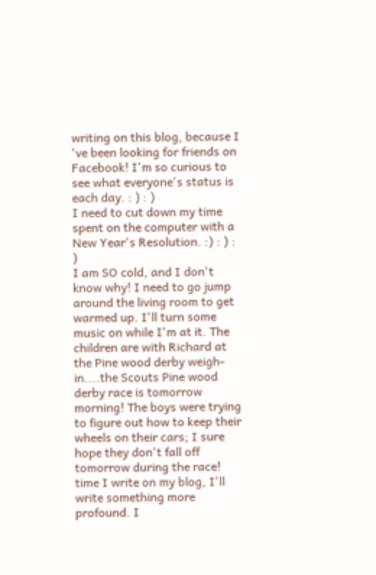writing on this blog, because I 've been looking for friends on Facebook! I'm so curious to see what everyone's status is each day. : ) : )
I need to cut down my time spent on the computer with a New Year's Resolution. :) : ) : )
I am SO cold, and I don't know why! I need to go jump around the living room to get warmed up. I'll turn some music on while I'm at it. The children are with Richard at the Pine wood derby weigh-in....the Scouts Pine wood derby race is tomorrow morning! The boys were trying to figure out how to keep their wheels on their cars; I sure hope they don't fall off tomorrow during the race! time I write on my blog, I'll write something more profound. I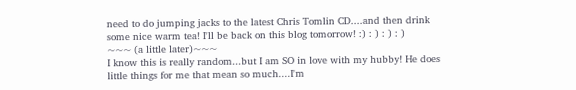need to do jumping jacks to the latest Chris Tomlin CD....and then drink some nice warm tea! I'll be back on this blog tomorrow! :) : ) : ) : )
~~~ (a little later)~~~
I know this is really random...but I am SO in love with my hubby! He does little things for me that mean so much....I'm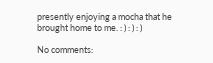presently enjoying a mocha that he brought home to me. : ) : ) : )

No comments: